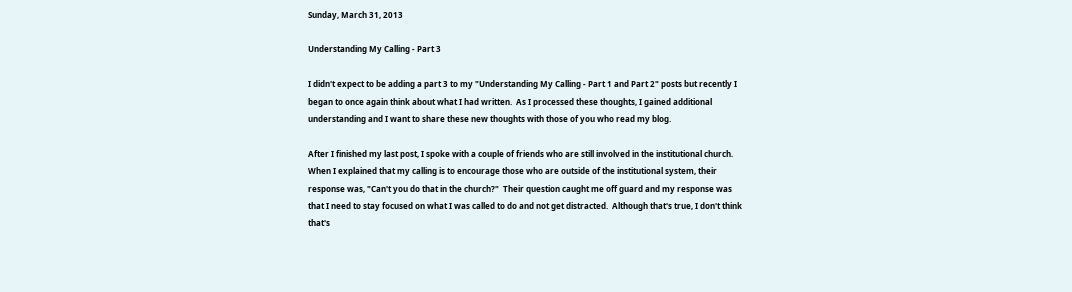Sunday, March 31, 2013

Understanding My Calling - Part 3

I didn't expect to be adding a part 3 to my "Understanding My Calling - Part 1 and Part 2" posts but recently I began to once again think about what I had written.  As I processed these thoughts, I gained additional understanding and I want to share these new thoughts with those of you who read my blog.

After I finished my last post, I spoke with a couple of friends who are still involved in the institutional church.  When I explained that my calling is to encourage those who are outside of the institutional system, their response was, "Can't you do that in the church?"  Their question caught me off guard and my response was that I need to stay focused on what I was called to do and not get distracted.  Although that's true, I don't think that's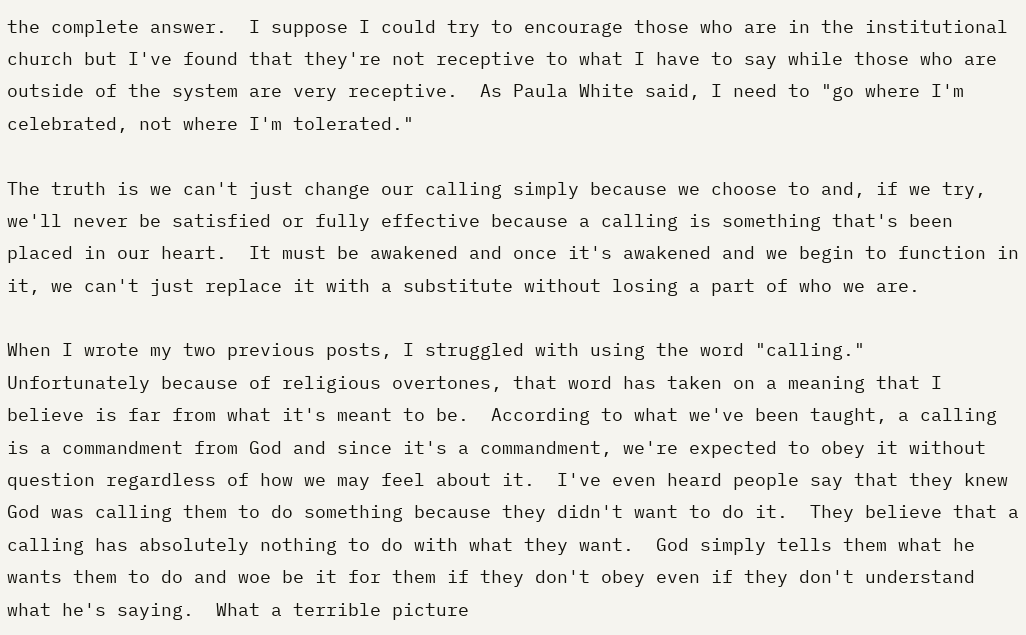the complete answer.  I suppose I could try to encourage those who are in the institutional church but I've found that they're not receptive to what I have to say while those who are outside of the system are very receptive.  As Paula White said, I need to "go where I'm celebrated, not where I'm tolerated."

The truth is we can't just change our calling simply because we choose to and, if we try, we'll never be satisfied or fully effective because a calling is something that's been placed in our heart.  It must be awakened and once it's awakened and we begin to function in it, we can't just replace it with a substitute without losing a part of who we are.

When I wrote my two previous posts, I struggled with using the word "calling."  Unfortunately because of religious overtones, that word has taken on a meaning that I believe is far from what it's meant to be.  According to what we've been taught, a calling is a commandment from God and since it's a commandment, we're expected to obey it without question regardless of how we may feel about it.  I've even heard people say that they knew God was calling them to do something because they didn't want to do it.  They believe that a calling has absolutely nothing to do with what they want.  God simply tells them what he wants them to do and woe be it for them if they don't obey even if they don't understand what he's saying.  What a terrible picture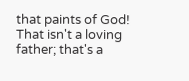that paints of God!  That isn't a loving father; that's a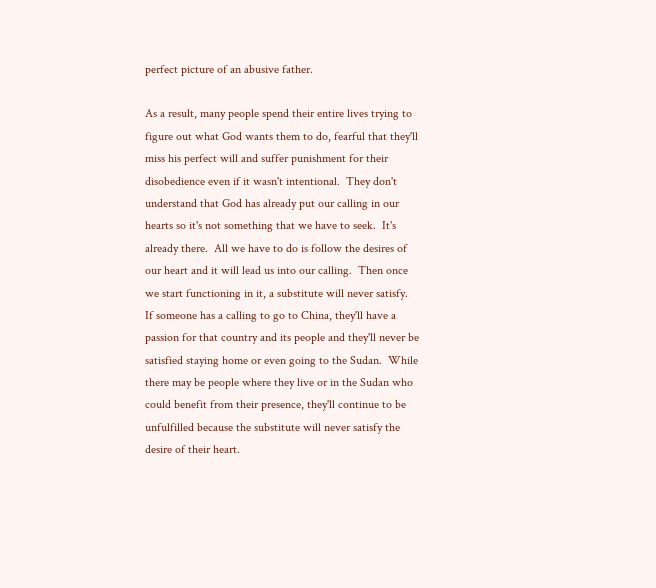perfect picture of an abusive father.

As a result, many people spend their entire lives trying to figure out what God wants them to do, fearful that they'll miss his perfect will and suffer punishment for their disobedience even if it wasn't intentional.  They don't understand that God has already put our calling in our hearts so it's not something that we have to seek.  It's already there.  All we have to do is follow the desires of our heart and it will lead us into our calling.  Then once we start functioning in it, a substitute will never satisfy.  If someone has a calling to go to China, they'll have a passion for that country and its people and they'll never be satisfied staying home or even going to the Sudan.  While there may be people where they live or in the Sudan who could benefit from their presence, they'll continue to be unfulfilled because the substitute will never satisfy the desire of their heart.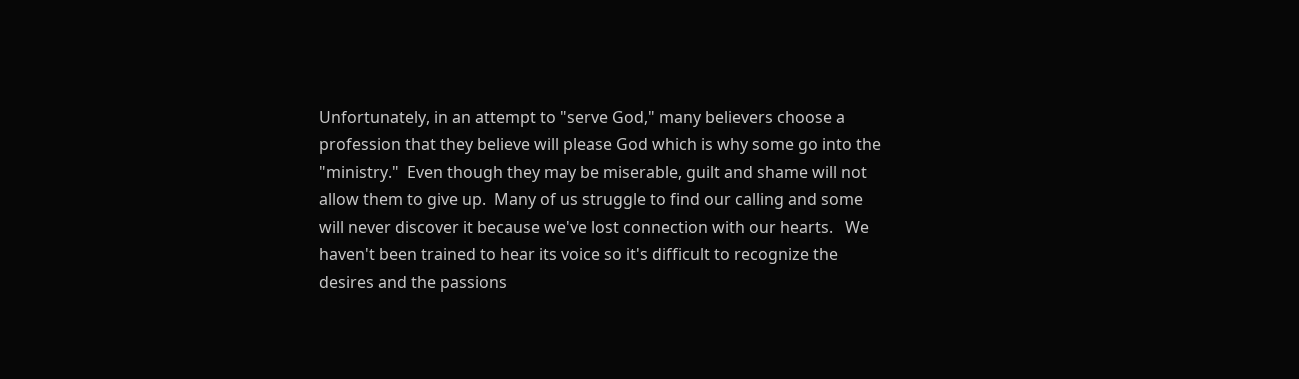Unfortunately, in an attempt to "serve God," many believers choose a profession that they believe will please God which is why some go into the "ministry."  Even though they may be miserable, guilt and shame will not allow them to give up.  Many of us struggle to find our calling and some will never discover it because we've lost connection with our hearts.   We haven't been trained to hear its voice so it's difficult to recognize the desires and the passions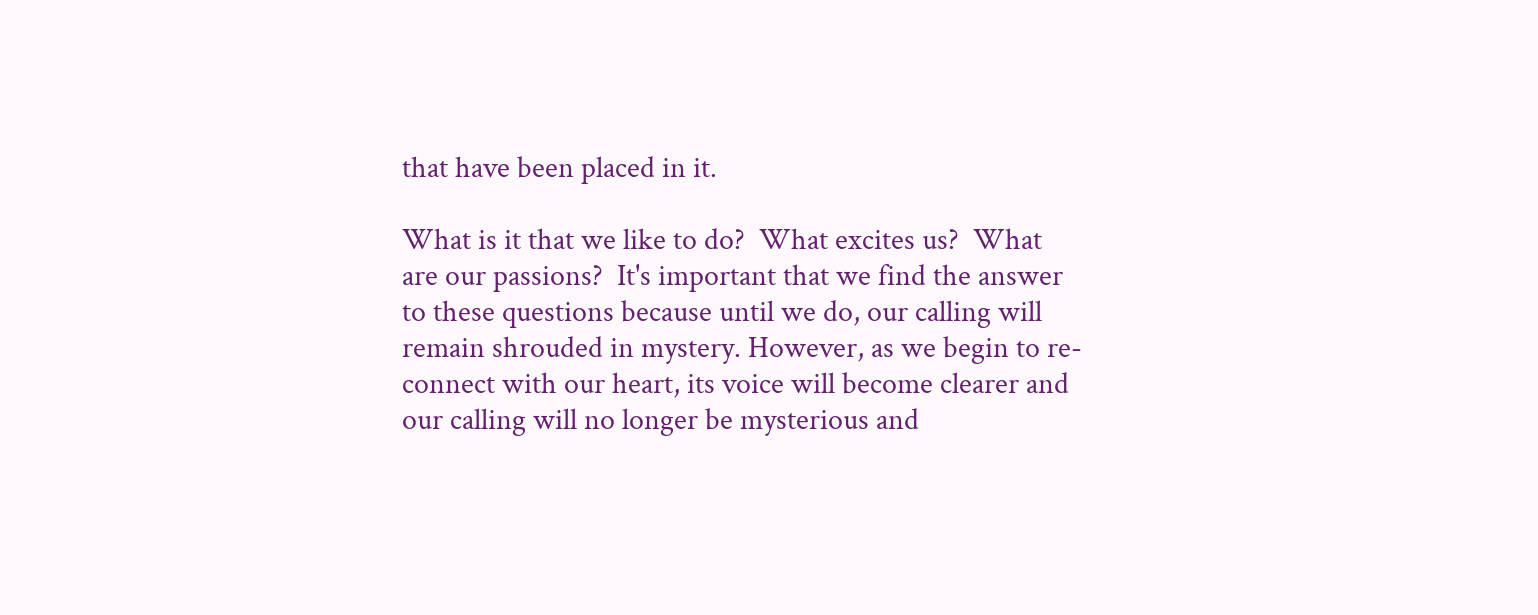that have been placed in it.

What is it that we like to do?  What excites us?  What are our passions?  It's important that we find the answer to these questions because until we do, our calling will remain shrouded in mystery. However, as we begin to re-connect with our heart, its voice will become clearer and our calling will no longer be mysterious and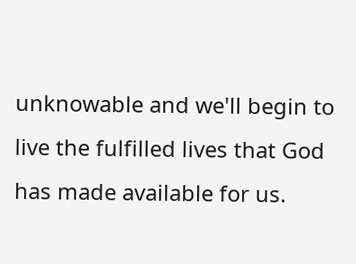unknowable and we'll begin to live the fulfilled lives that God has made available for us.